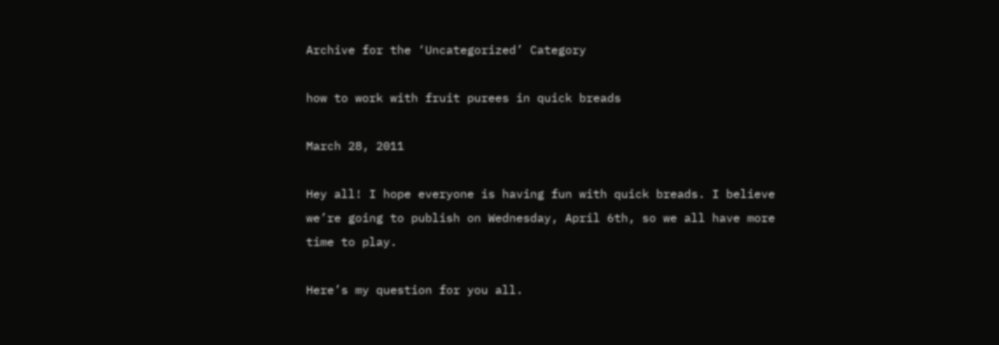Archive for the ‘Uncategorized’ Category

how to work with fruit purees in quick breads

March 28, 2011

Hey all! I hope everyone is having fun with quick breads. I believe we’re going to publish on Wednesday, April 6th, so we all have more time to play.

Here’s my question for you all.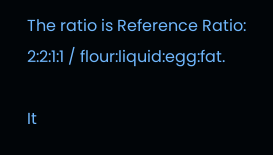The ratio is Reference Ratio: 2:2:1:1 / flour:liquid:egg:fat.

It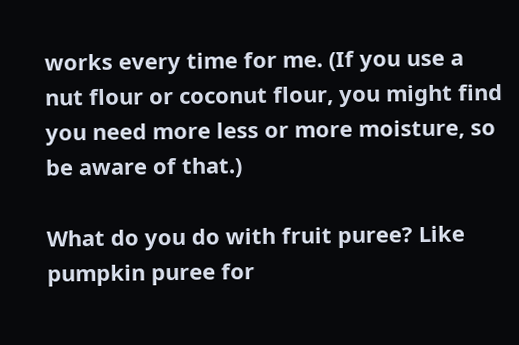works every time for me. (If you use a nut flour or coconut flour, you might find you need more less or more moisture, so be aware of that.)

What do you do with fruit puree? Like pumpkin puree for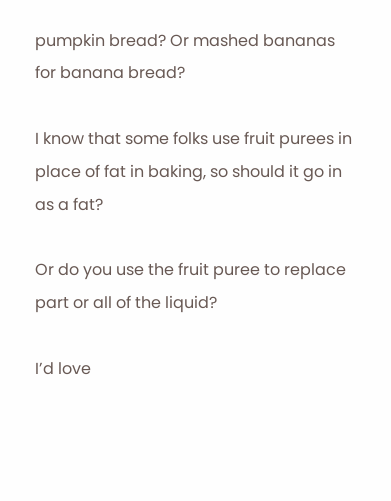pumpkin bread? Or mashed bananas for banana bread?

I know that some folks use fruit purees in place of fat in baking, so should it go in as a fat?

Or do you use the fruit puree to replace part or all of the liquid?

I’d love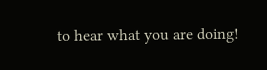to hear what you are doing!